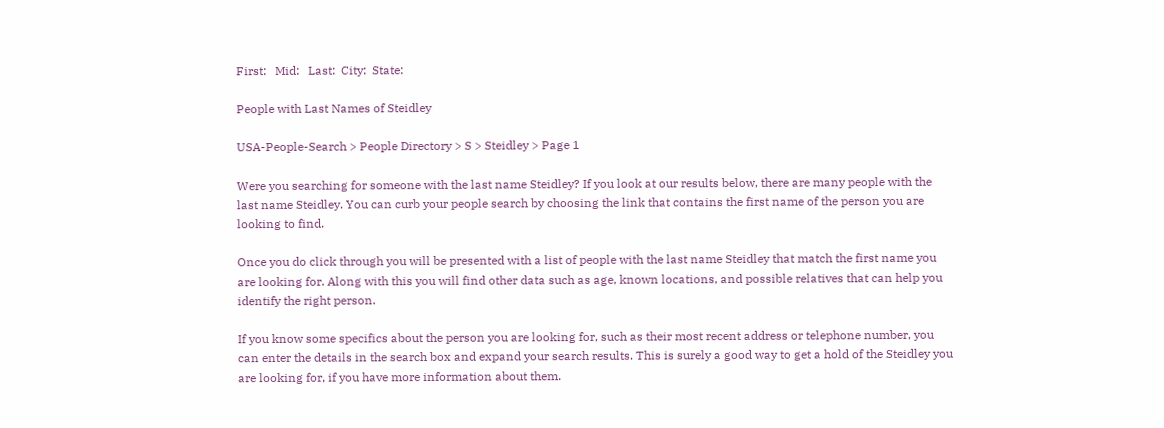First:   Mid:   Last:  City:  State:

People with Last Names of Steidley

USA-People-Search > People Directory > S > Steidley > Page 1

Were you searching for someone with the last name Steidley? If you look at our results below, there are many people with the last name Steidley. You can curb your people search by choosing the link that contains the first name of the person you are looking to find.

Once you do click through you will be presented with a list of people with the last name Steidley that match the first name you are looking for. Along with this you will find other data such as age, known locations, and possible relatives that can help you identify the right person.

If you know some specifics about the person you are looking for, such as their most recent address or telephone number, you can enter the details in the search box and expand your search results. This is surely a good way to get a hold of the Steidley you are looking for, if you have more information about them.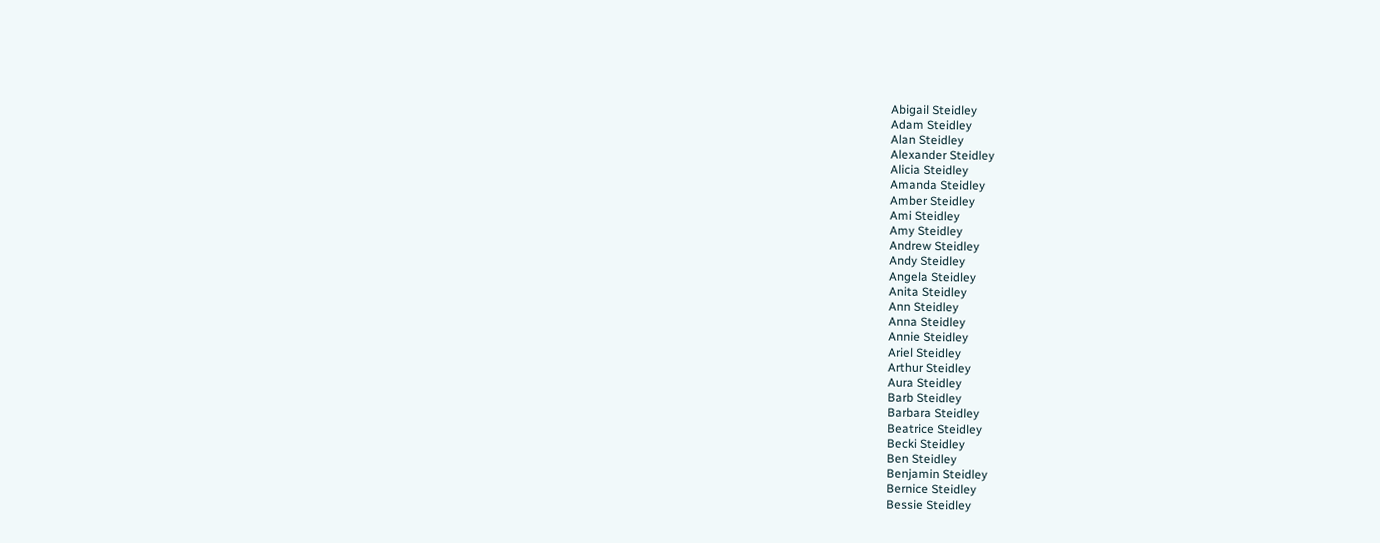Abigail Steidley
Adam Steidley
Alan Steidley
Alexander Steidley
Alicia Steidley
Amanda Steidley
Amber Steidley
Ami Steidley
Amy Steidley
Andrew Steidley
Andy Steidley
Angela Steidley
Anita Steidley
Ann Steidley
Anna Steidley
Annie Steidley
Ariel Steidley
Arthur Steidley
Aura Steidley
Barb Steidley
Barbara Steidley
Beatrice Steidley
Becki Steidley
Ben Steidley
Benjamin Steidley
Bernice Steidley
Bessie Steidley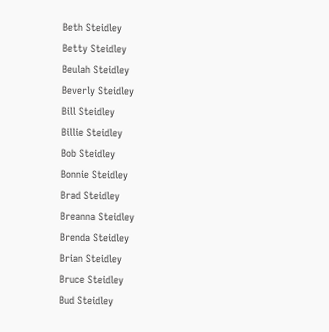Beth Steidley
Betty Steidley
Beulah Steidley
Beverly Steidley
Bill Steidley
Billie Steidley
Bob Steidley
Bonnie Steidley
Brad Steidley
Breanna Steidley
Brenda Steidley
Brian Steidley
Bruce Steidley
Bud Steidley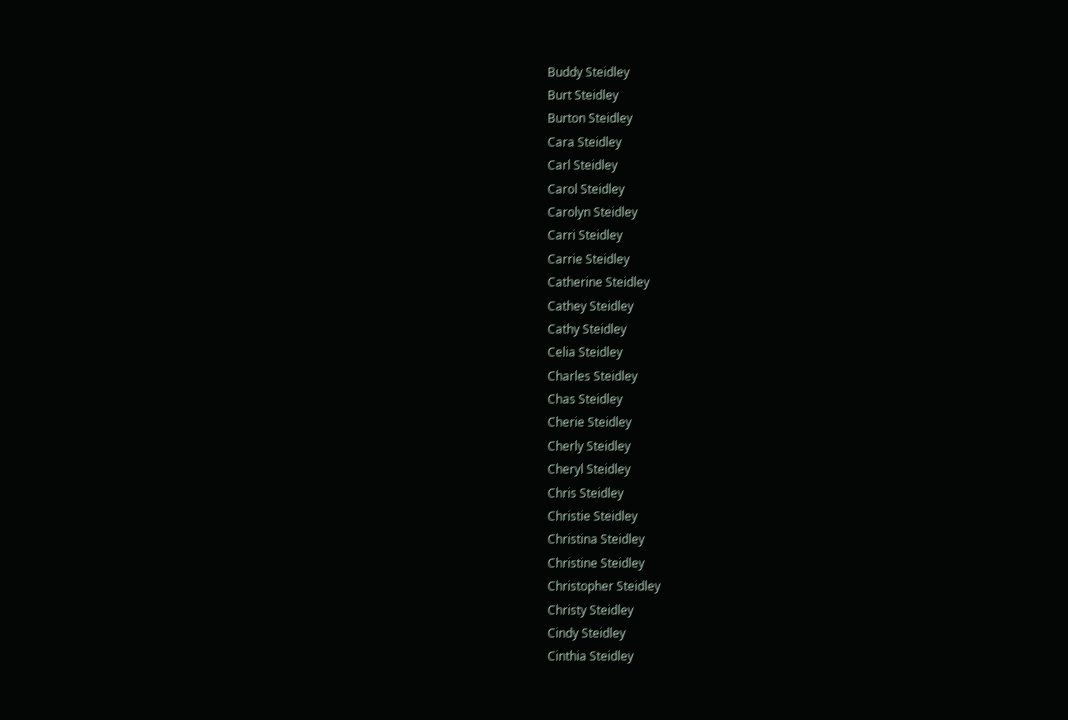Buddy Steidley
Burt Steidley
Burton Steidley
Cara Steidley
Carl Steidley
Carol Steidley
Carolyn Steidley
Carri Steidley
Carrie Steidley
Catherine Steidley
Cathey Steidley
Cathy Steidley
Celia Steidley
Charles Steidley
Chas Steidley
Cherie Steidley
Cherly Steidley
Cheryl Steidley
Chris Steidley
Christie Steidley
Christina Steidley
Christine Steidley
Christopher Steidley
Christy Steidley
Cindy Steidley
Cinthia Steidley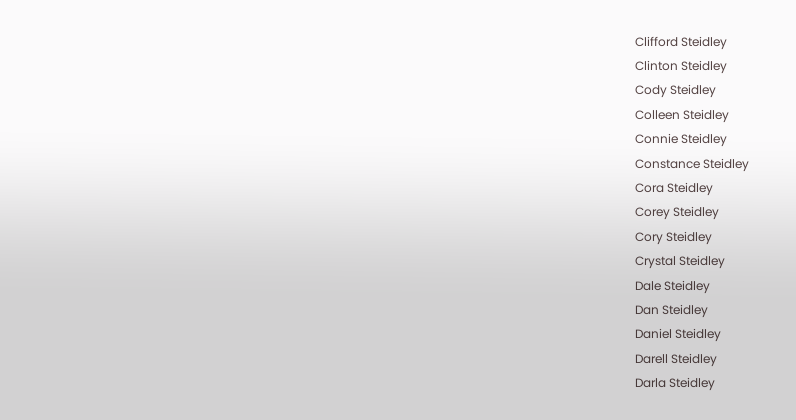Clifford Steidley
Clinton Steidley
Cody Steidley
Colleen Steidley
Connie Steidley
Constance Steidley
Cora Steidley
Corey Steidley
Cory Steidley
Crystal Steidley
Dale Steidley
Dan Steidley
Daniel Steidley
Darell Steidley
Darla Steidley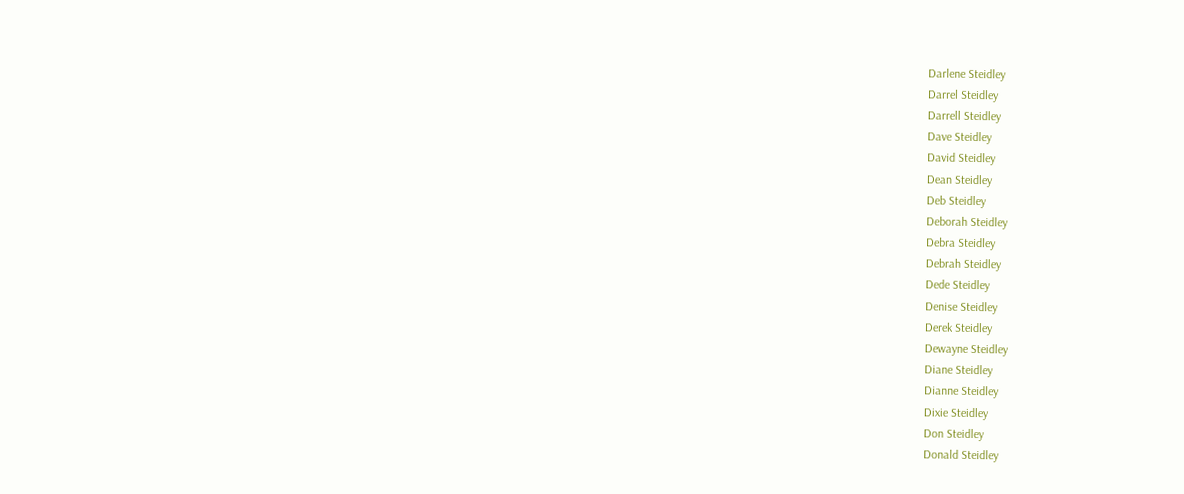Darlene Steidley
Darrel Steidley
Darrell Steidley
Dave Steidley
David Steidley
Dean Steidley
Deb Steidley
Deborah Steidley
Debra Steidley
Debrah Steidley
Dede Steidley
Denise Steidley
Derek Steidley
Dewayne Steidley
Diane Steidley
Dianne Steidley
Dixie Steidley
Don Steidley
Donald Steidley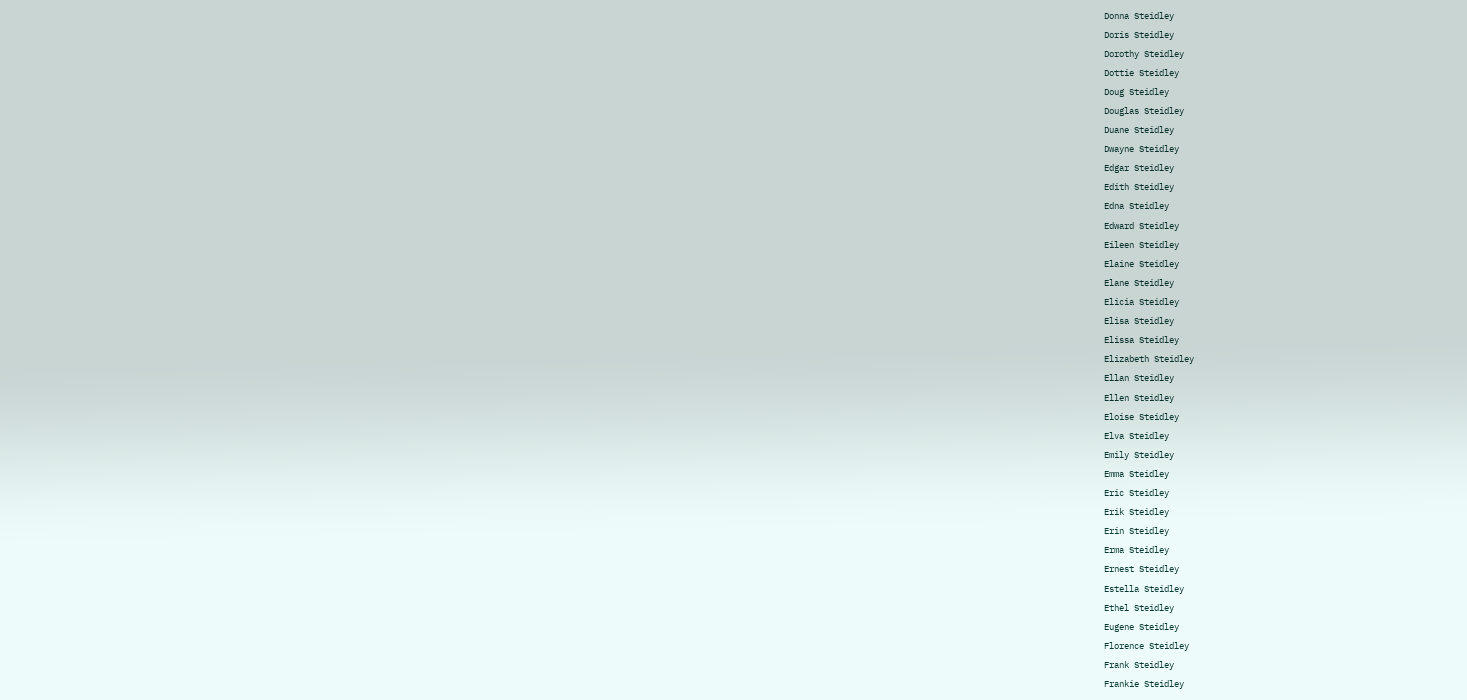Donna Steidley
Doris Steidley
Dorothy Steidley
Dottie Steidley
Doug Steidley
Douglas Steidley
Duane Steidley
Dwayne Steidley
Edgar Steidley
Edith Steidley
Edna Steidley
Edward Steidley
Eileen Steidley
Elaine Steidley
Elane Steidley
Elicia Steidley
Elisa Steidley
Elissa Steidley
Elizabeth Steidley
Ellan Steidley
Ellen Steidley
Eloise Steidley
Elva Steidley
Emily Steidley
Emma Steidley
Eric Steidley
Erik Steidley
Erin Steidley
Erma Steidley
Ernest Steidley
Estella Steidley
Ethel Steidley
Eugene Steidley
Florence Steidley
Frank Steidley
Frankie Steidley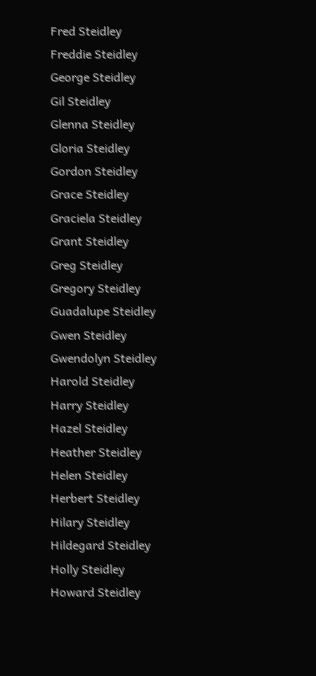Fred Steidley
Freddie Steidley
George Steidley
Gil Steidley
Glenna Steidley
Gloria Steidley
Gordon Steidley
Grace Steidley
Graciela Steidley
Grant Steidley
Greg Steidley
Gregory Steidley
Guadalupe Steidley
Gwen Steidley
Gwendolyn Steidley
Harold Steidley
Harry Steidley
Hazel Steidley
Heather Steidley
Helen Steidley
Herbert Steidley
Hilary Steidley
Hildegard Steidley
Holly Steidley
Howard Steidley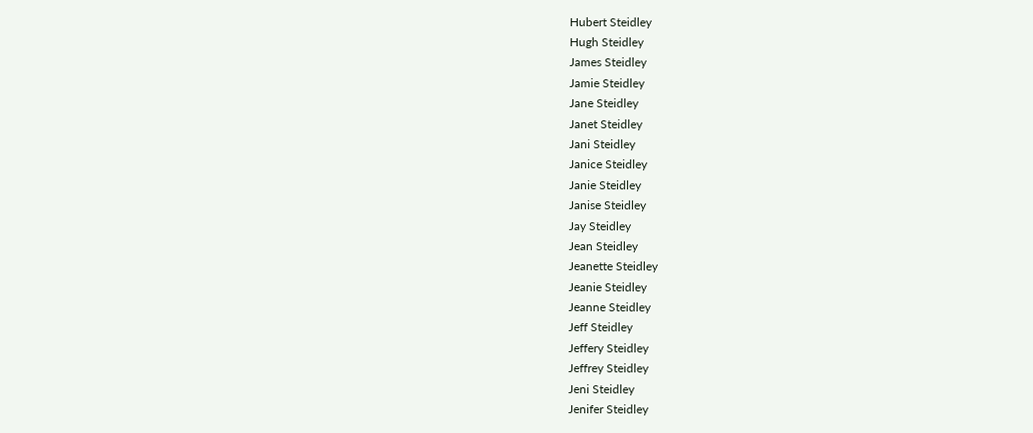Hubert Steidley
Hugh Steidley
James Steidley
Jamie Steidley
Jane Steidley
Janet Steidley
Jani Steidley
Janice Steidley
Janie Steidley
Janise Steidley
Jay Steidley
Jean Steidley
Jeanette Steidley
Jeanie Steidley
Jeanne Steidley
Jeff Steidley
Jeffery Steidley
Jeffrey Steidley
Jeni Steidley
Jenifer Steidley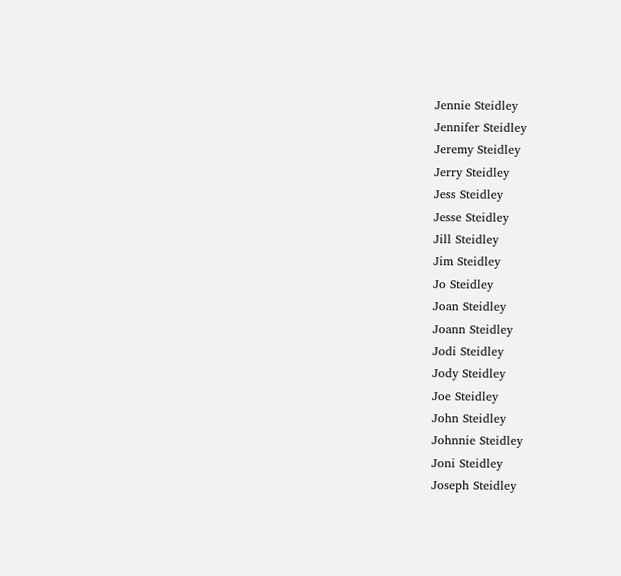Jennie Steidley
Jennifer Steidley
Jeremy Steidley
Jerry Steidley
Jess Steidley
Jesse Steidley
Jill Steidley
Jim Steidley
Jo Steidley
Joan Steidley
Joann Steidley
Jodi Steidley
Jody Steidley
Joe Steidley
John Steidley
Johnnie Steidley
Joni Steidley
Joseph Steidley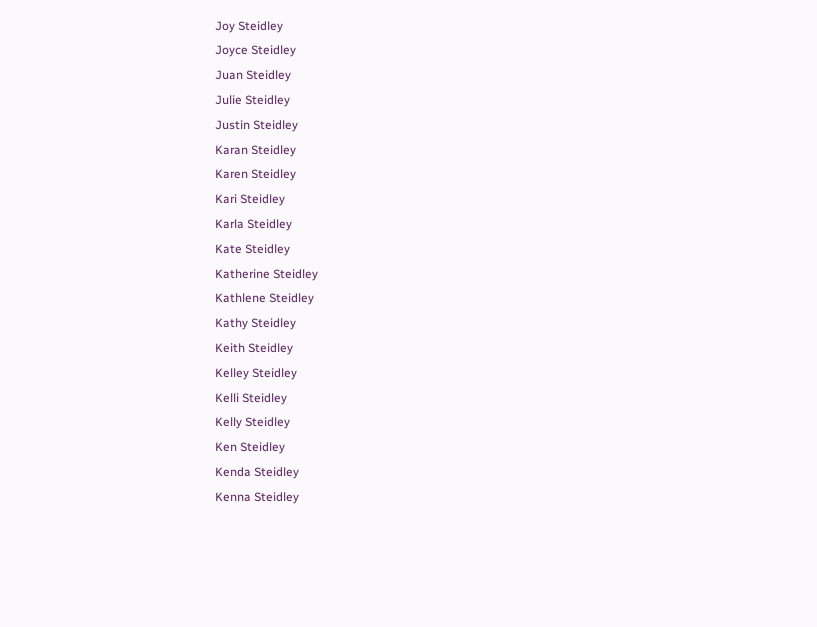Joy Steidley
Joyce Steidley
Juan Steidley
Julie Steidley
Justin Steidley
Karan Steidley
Karen Steidley
Kari Steidley
Karla Steidley
Kate Steidley
Katherine Steidley
Kathlene Steidley
Kathy Steidley
Keith Steidley
Kelley Steidley
Kelli Steidley
Kelly Steidley
Ken Steidley
Kenda Steidley
Kenna Steidley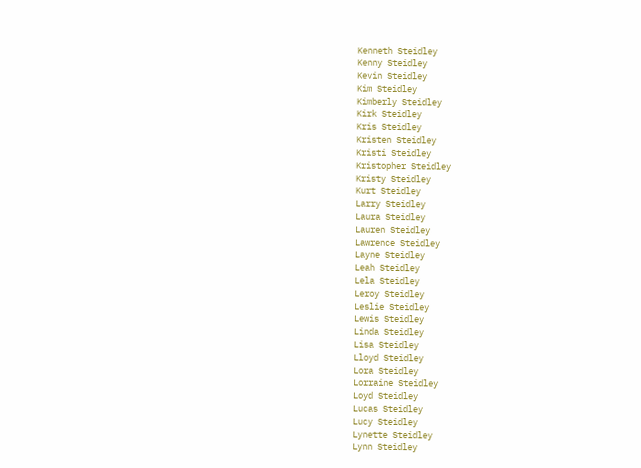Kenneth Steidley
Kenny Steidley
Kevin Steidley
Kim Steidley
Kimberly Steidley
Kirk Steidley
Kris Steidley
Kristen Steidley
Kristi Steidley
Kristopher Steidley
Kristy Steidley
Kurt Steidley
Larry Steidley
Laura Steidley
Lauren Steidley
Lawrence Steidley
Layne Steidley
Leah Steidley
Lela Steidley
Leroy Steidley
Leslie Steidley
Lewis Steidley
Linda Steidley
Lisa Steidley
Lloyd Steidley
Lora Steidley
Lorraine Steidley
Loyd Steidley
Lucas Steidley
Lucy Steidley
Lynette Steidley
Lynn Steidley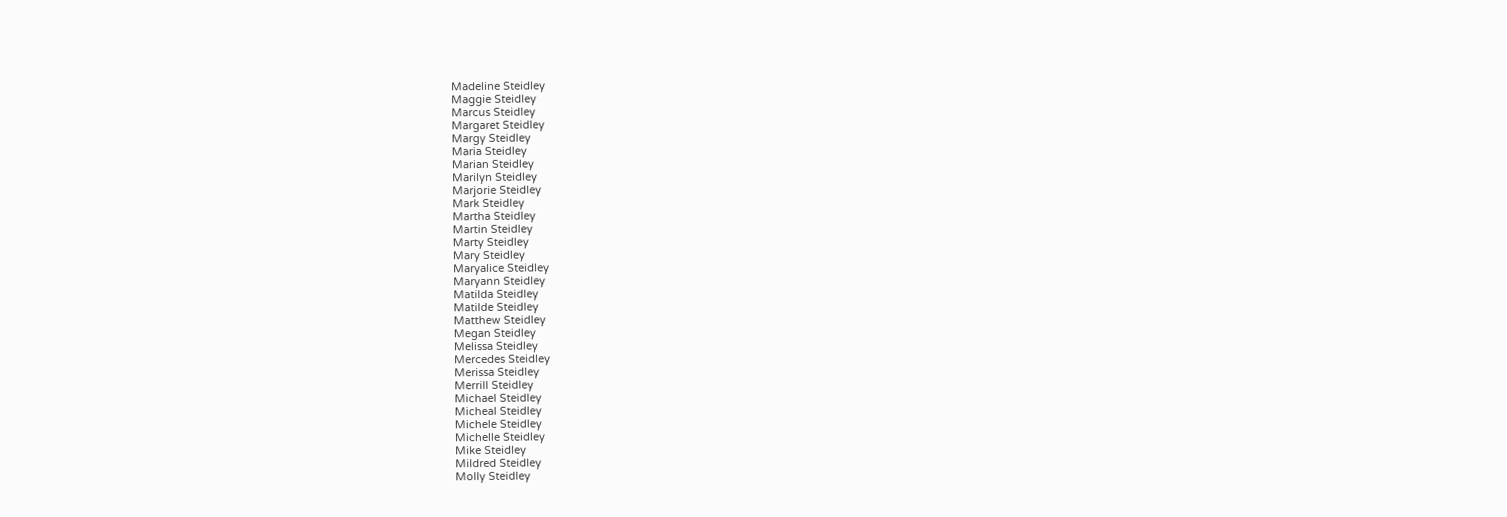Madeline Steidley
Maggie Steidley
Marcus Steidley
Margaret Steidley
Margy Steidley
Maria Steidley
Marian Steidley
Marilyn Steidley
Marjorie Steidley
Mark Steidley
Martha Steidley
Martin Steidley
Marty Steidley
Mary Steidley
Maryalice Steidley
Maryann Steidley
Matilda Steidley
Matilde Steidley
Matthew Steidley
Megan Steidley
Melissa Steidley
Mercedes Steidley
Merissa Steidley
Merrill Steidley
Michael Steidley
Micheal Steidley
Michele Steidley
Michelle Steidley
Mike Steidley
Mildred Steidley
Molly Steidley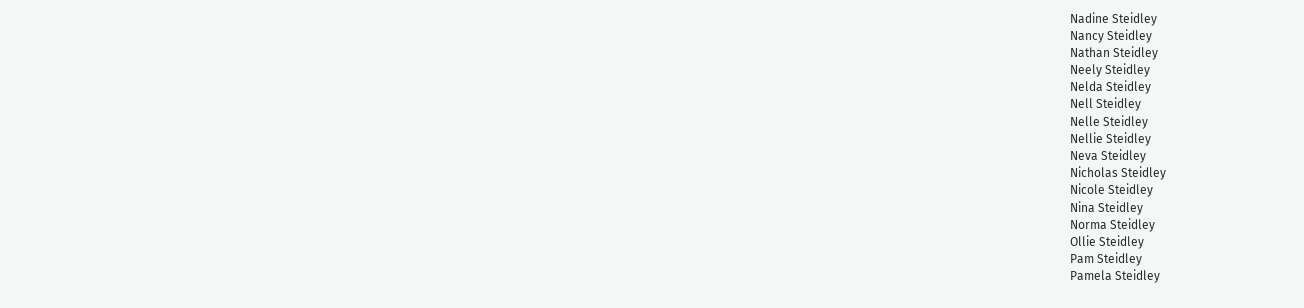Nadine Steidley
Nancy Steidley
Nathan Steidley
Neely Steidley
Nelda Steidley
Nell Steidley
Nelle Steidley
Nellie Steidley
Neva Steidley
Nicholas Steidley
Nicole Steidley
Nina Steidley
Norma Steidley
Ollie Steidley
Pam Steidley
Pamela Steidley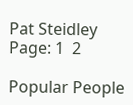Pat Steidley
Page: 1  2

Popular People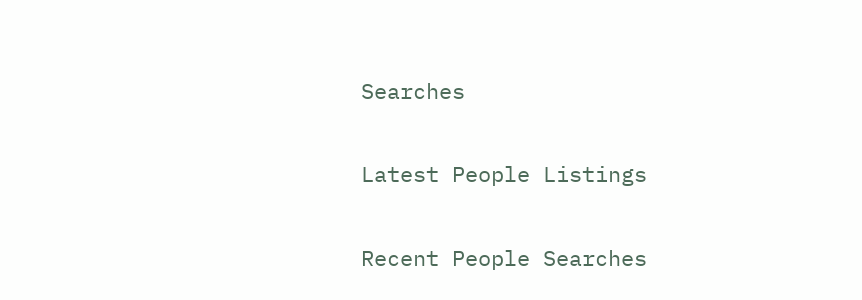Searches

Latest People Listings

Recent People Searches